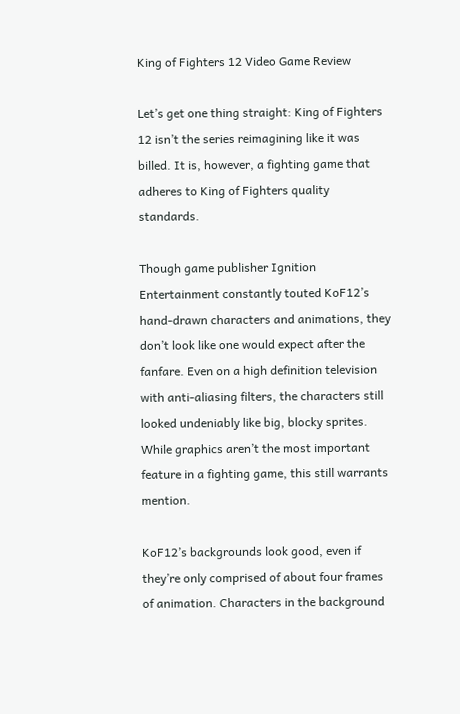King of Fighters 12 Video Game Review

Let’s get one thing straight: King of Fighters 12 isn’t the series reimagining like it was billed. It is, however, a fighting game that adheres to King of Fighters quality standards.

Though game publisher Ignition Entertainment constantly touted KoF12’s hand-drawn characters and animations, they don’t look like one would expect after the fanfare. Even on a high definition television with anti-aliasing filters, the characters still looked undeniably like big, blocky sprites. While graphics aren’t the most important feature in a fighting game, this still warrants mention.

KoF12’s backgrounds look good, even if they’re only comprised of about four frames of animation. Characters in the background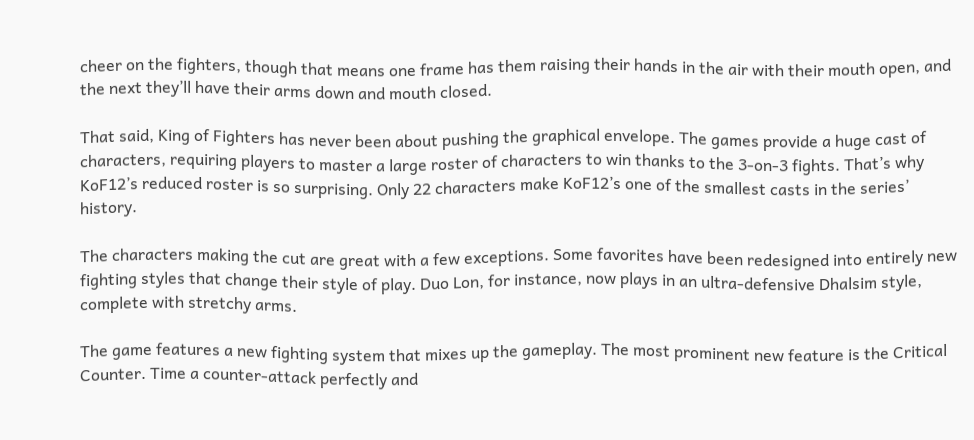cheer on the fighters, though that means one frame has them raising their hands in the air with their mouth open, and the next they’ll have their arms down and mouth closed.

That said, King of Fighters has never been about pushing the graphical envelope. The games provide a huge cast of characters, requiring players to master a large roster of characters to win thanks to the 3-on-3 fights. That’s why KoF12’s reduced roster is so surprising. Only 22 characters make KoF12’s one of the smallest casts in the series’ history.

The characters making the cut are great with a few exceptions. Some favorites have been redesigned into entirely new fighting styles that change their style of play. Duo Lon, for instance, now plays in an ultra-defensive Dhalsim style, complete with stretchy arms.

The game features a new fighting system that mixes up the gameplay. The most prominent new feature is the Critical Counter. Time a counter-attack perfectly and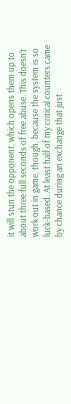it will stun the opponent, which opens them up to about three full seconds of free abuse. This doesn’t work out in game, though, because the system is so luck-based. At least half of my critical counters came by chance during an exchange that just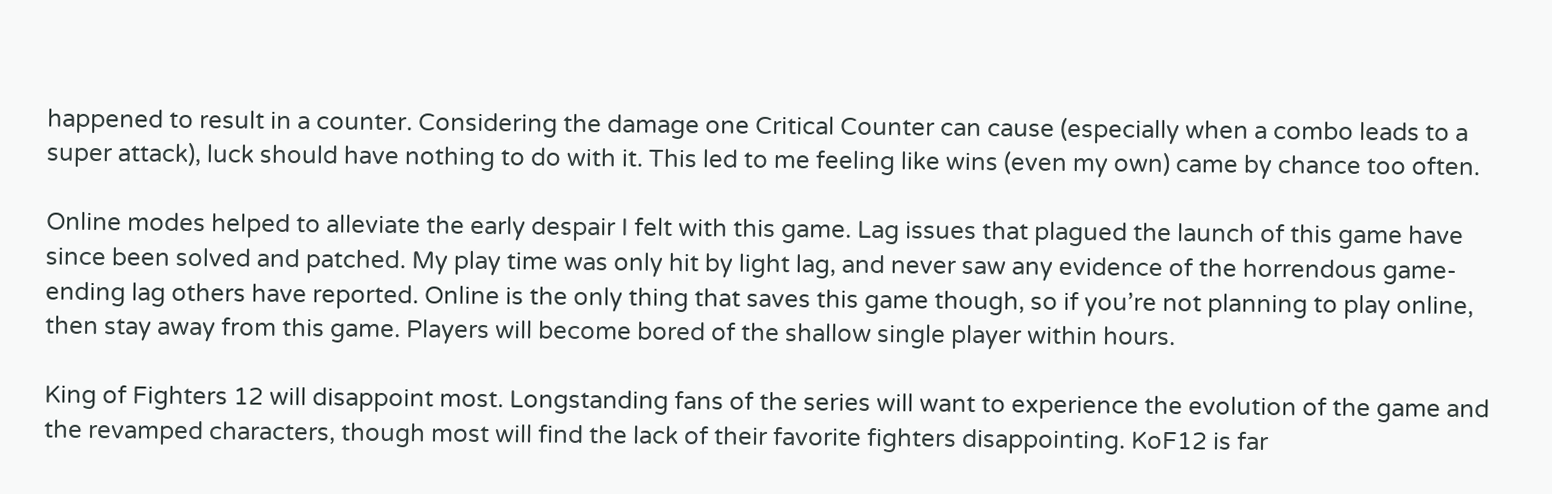happened to result in a counter. Considering the damage one Critical Counter can cause (especially when a combo leads to a super attack), luck should have nothing to do with it. This led to me feeling like wins (even my own) came by chance too often.

Online modes helped to alleviate the early despair I felt with this game. Lag issues that plagued the launch of this game have since been solved and patched. My play time was only hit by light lag, and never saw any evidence of the horrendous game-ending lag others have reported. Online is the only thing that saves this game though, so if you’re not planning to play online, then stay away from this game. Players will become bored of the shallow single player within hours.

King of Fighters 12 will disappoint most. Longstanding fans of the series will want to experience the evolution of the game and the revamped characters, though most will find the lack of their favorite fighters disappointing. KoF12 is far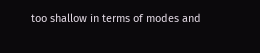too shallow in terms of modes and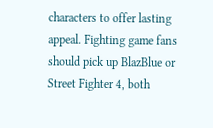characters to offer lasting appeal. Fighting game fans should pick up BlazBlue or Street Fighter 4, both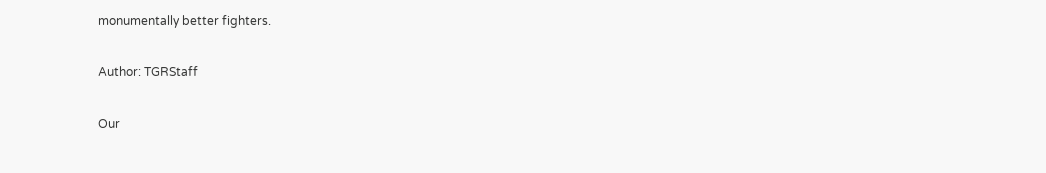monumentally better fighters.

Author: TGRStaff

Our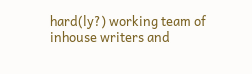hard(ly?) working team of inhouse writers and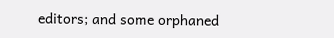editors; and some orphaned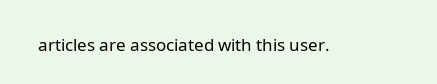articles are associated with this user.